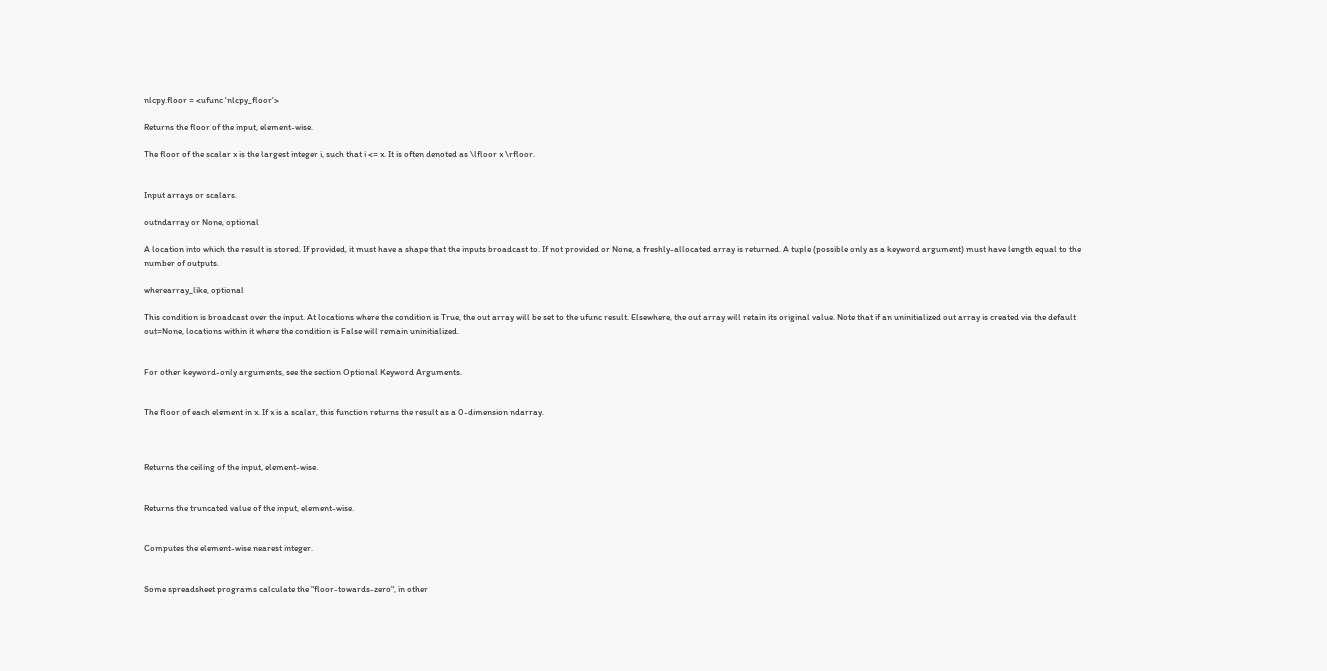nlcpy.floor = <ufunc 'nlcpy_floor'>

Returns the floor of the input, element-wise.

The floor of the scalar x is the largest integer i, such that i <= x. It is often denoted as \lfloor x \rfloor.


Input arrays or scalars.

outndarray or None, optional

A location into which the result is stored. If provided, it must have a shape that the inputs broadcast to. If not provided or None, a freshly-allocated array is returned. A tuple (possible only as a keyword argument) must have length equal to the number of outputs.

wherearray_like, optional

This condition is broadcast over the input. At locations where the condition is True, the out array will be set to the ufunc result. Elsewhere, the out array will retain its original value. Note that if an uninitialized out array is created via the default out=None, locations within it where the condition is False will remain uninitialized.


For other keyword-only arguments, see the section Optional Keyword Arguments.


The floor of each element in x. If x is a scalar, this function returns the result as a 0-dimension ndarray.



Returns the ceiling of the input, element-wise.


Returns the truncated value of the input, element-wise.


Computes the element-wise nearest integer.


Some spreadsheet programs calculate the "floor-towards-zero", in other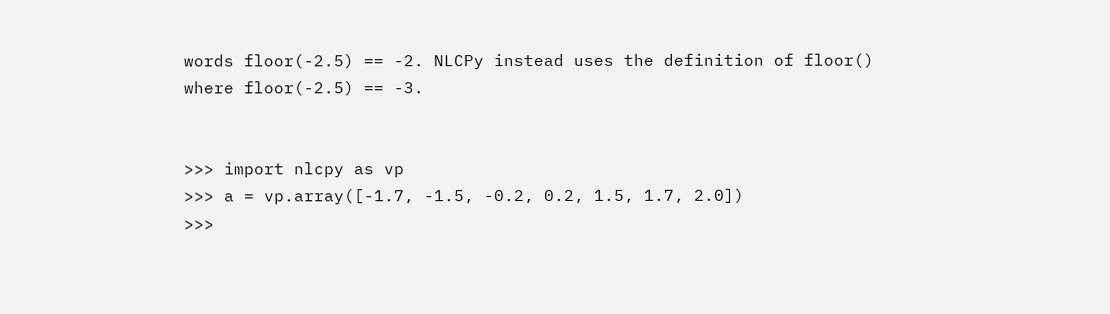words floor(-2.5) == -2. NLCPy instead uses the definition of floor() where floor(-2.5) == -3.


>>> import nlcpy as vp
>>> a = vp.array([-1.7, -1.5, -0.2, 0.2, 1.5, 1.7, 2.0])
>>>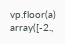vp.floor(a)
array([-2.,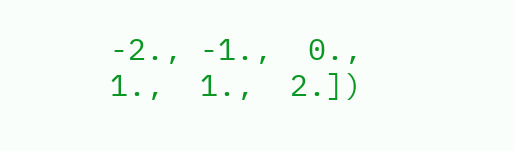-2., -1.,  0.,  1.,  1.,  2.])